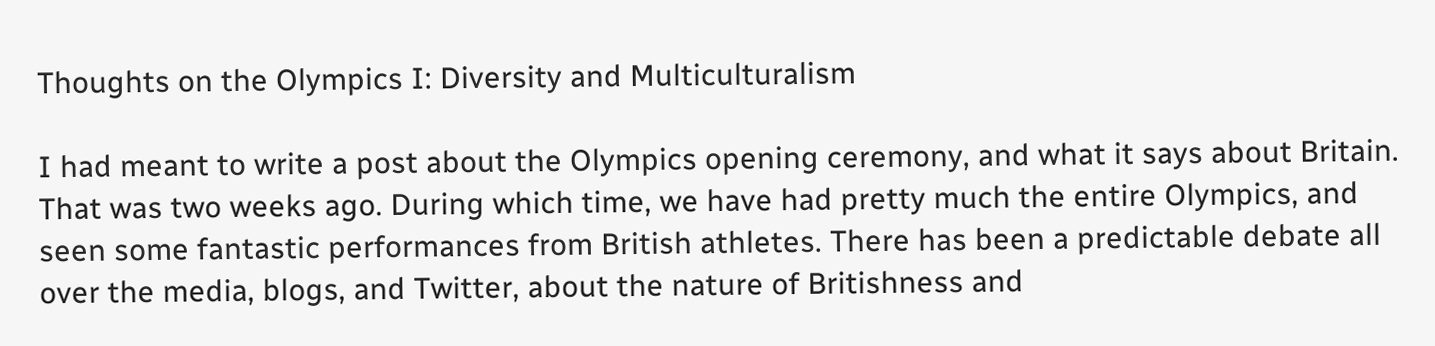Thoughts on the Olympics I: Diversity and Multiculturalism

I had meant to write a post about the Olympics opening ceremony, and what it says about Britain. That was two weeks ago. During which time, we have had pretty much the entire Olympics, and seen some fantastic performances from British athletes. There has been a predictable debate all over the media, blogs, and Twitter, about the nature of Britishness and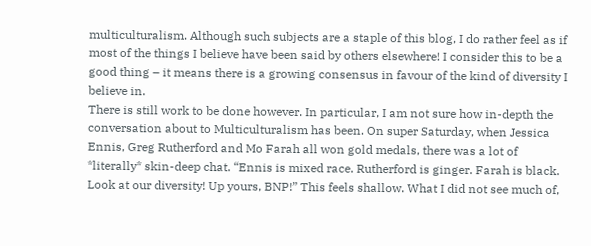multiculturalism. Although such subjects are a staple of this blog, I do rather feel as if most of the things I believe have been said by others elsewhere! I consider this to be a good thing – it means there is a growing consensus in favour of the kind of diversity I believe in.
There is still work to be done however. In particular, I am not sure how in-depth the conversation about to Multiculturalism has been. On super Saturday, when Jessica Ennis, Greg Rutherford and Mo Farah all won gold medals, there was a lot of *literally* skin-deep chat. “Ennis is mixed race. Rutherford is ginger. Farah is black. Look at our diversity! Up yours, BNP!” This feels shallow. What I did not see much of,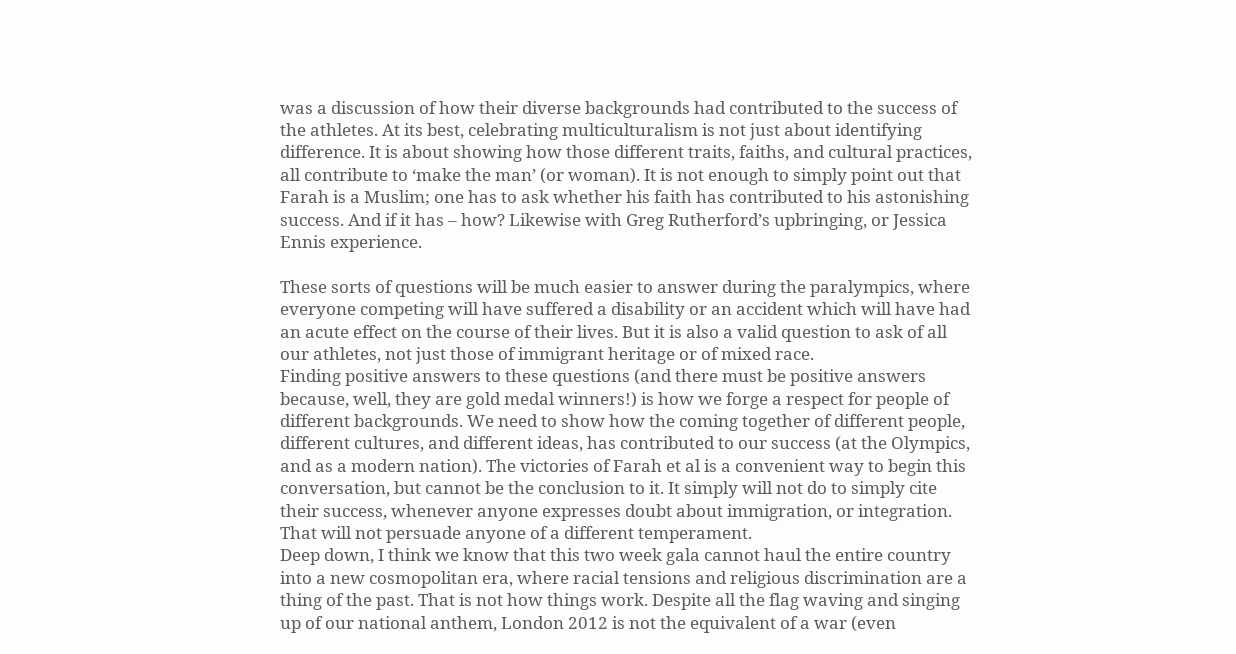was a discussion of how their diverse backgrounds had contributed to the success of the athletes. At its best, celebrating multiculturalism is not just about identifying difference. It is about showing how those different traits, faiths, and cultural practices, all contribute to ‘make the man’ (or woman). It is not enough to simply point out that Farah is a Muslim; one has to ask whether his faith has contributed to his astonishing success. And if it has – how? Likewise with Greg Rutherford’s upbringing, or Jessica Ennis experience.

These sorts of questions will be much easier to answer during the paralympics, where everyone competing will have suffered a disability or an accident which will have had an acute effect on the course of their lives. But it is also a valid question to ask of all our athletes, not just those of immigrant heritage or of mixed race.
Finding positive answers to these questions (and there must be positive answers because, well, they are gold medal winners!) is how we forge a respect for people of different backgrounds. We need to show how the coming together of different people, different cultures, and different ideas, has contributed to our success (at the Olympics, and as a modern nation). The victories of Farah et al is a convenient way to begin this conversation, but cannot be the conclusion to it. It simply will not do to simply cite their success, whenever anyone expresses doubt about immigration, or integration. That will not persuade anyone of a different temperament.
Deep down, I think we know that this two week gala cannot haul the entire country into a new cosmopolitan era, where racial tensions and religious discrimination are a thing of the past. That is not how things work. Despite all the flag waving and singing up of our national anthem, London 2012 is not the equivalent of a war (even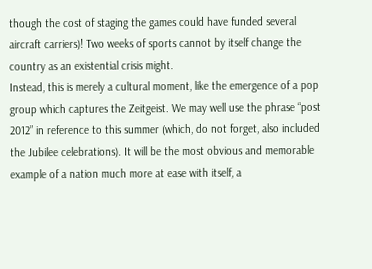though the cost of staging the games could have funded several aircraft carriers)! Two weeks of sports cannot by itself change the country as an existential crisis might.
Instead, this is merely a cultural moment, like the emergence of a pop group which captures the Zeitgeist. We may well use the phrase “post 2012” in reference to this summer (which, do not forget, also included the Jubilee celebrations). It will be the most obvious and memorable example of a nation much more at ease with itself, a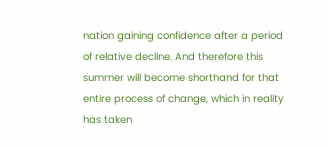nation gaining confidence after a period of relative decline. And therefore this summer will become shorthand for that entire process of change, which in reality has taken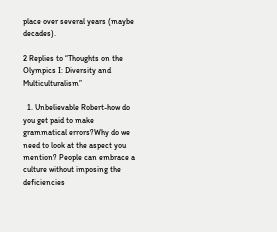place over several years (maybe decades).

2 Replies to “Thoughts on the Olympics I: Diversity and Multiculturalism”

  1. Unbelievable Robert-how do you get paid to make grammatical errors?Why do we need to look at the aspect you mention? People can embrace a culture without imposing the deficiencies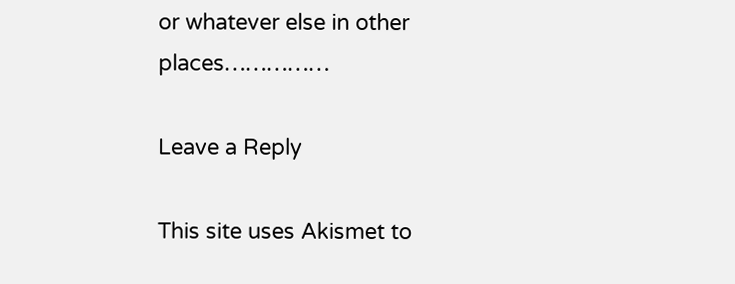or whatever else in other places……………

Leave a Reply

This site uses Akismet to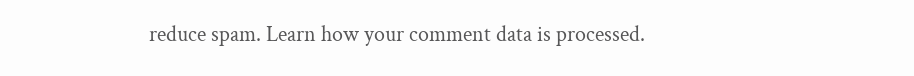reduce spam. Learn how your comment data is processed.